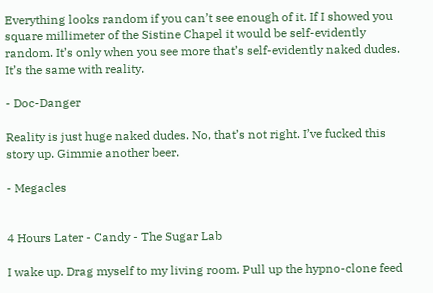Everything looks random if you can’t see enough of it. If I showed you square millimeter of the Sistine Chapel it would be self-evidently random. It’s only when you see more that’s self-evidently naked dudes. It’s the same with reality.

- Doc-Danger

Reality is just huge naked dudes. No, that’s not right. I’ve fucked this story up. Gimmie another beer.

- Megacles


4 Hours Later - Candy - The Sugar Lab

I wake up. Drag myself to my living room. Pull up the hypno-clone feed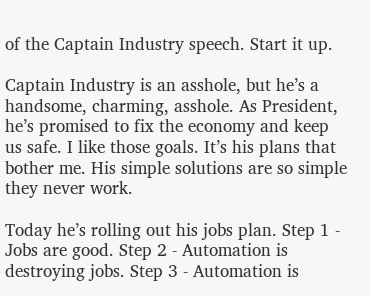of the Captain Industry speech. Start it up.

Captain Industry is an asshole, but he’s a handsome, charming, asshole. As President, he’s promised to fix the economy and keep us safe. I like those goals. It’s his plans that bother me. His simple solutions are so simple they never work.

Today he’s rolling out his jobs plan. Step 1 - Jobs are good. Step 2 - Automation is destroying jobs. Step 3 - Automation is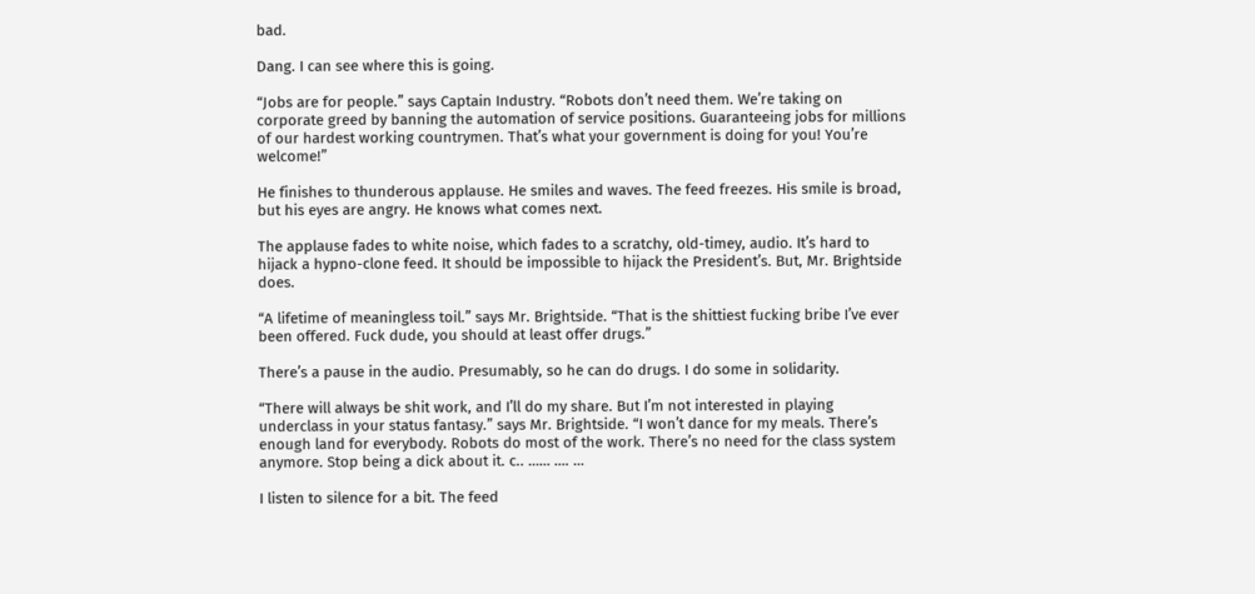bad.

Dang. I can see where this is going.

“Jobs are for people.” says Captain Industry. “Robots don’t need them. We’re taking on corporate greed by banning the automation of service positions. Guaranteeing jobs for millions of our hardest working countrymen. That’s what your government is doing for you! You’re welcome!”

He finishes to thunderous applause. He smiles and waves. The feed freezes. His smile is broad, but his eyes are angry. He knows what comes next.

The applause fades to white noise, which fades to a scratchy, old-timey, audio. It’s hard to hijack a hypno-clone feed. It should be impossible to hijack the President’s. But, Mr. Brightside does.

“A lifetime of meaningless toil.” says Mr. Brightside. “That is the shittiest fucking bribe I’ve ever been offered. Fuck dude, you should at least offer drugs.”

There’s a pause in the audio. Presumably, so he can do drugs. I do some in solidarity.

“There will always be shit work, and I’ll do my share. But I’m not interested in playing underclass in your status fantasy.” says Mr. Brightside. “I won’t dance for my meals. There’s enough land for everybody. Robots do most of the work. There’s no need for the class system anymore. Stop being a dick about it. c.. …… …. …

I listen to silence for a bit. The feed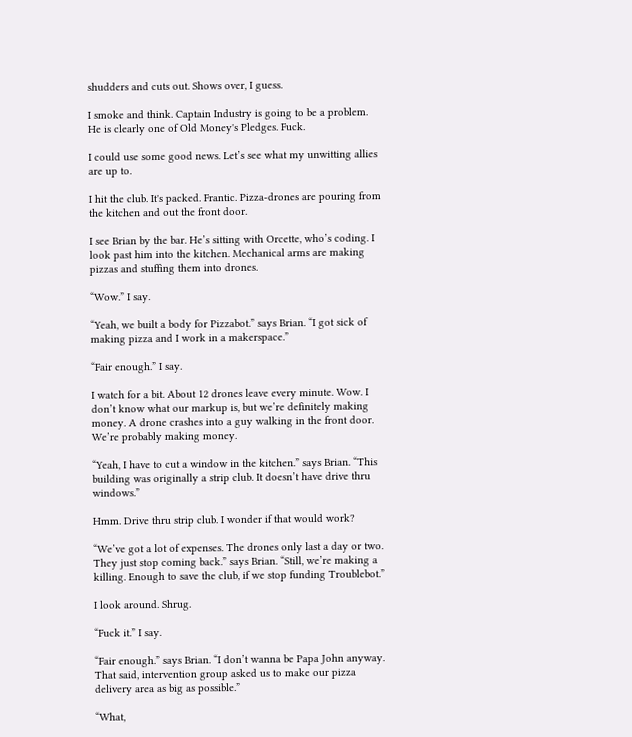shudders and cuts out. Shows over, I guess.

I smoke and think. Captain Industry is going to be a problem. He is clearly one of Old Money's Pledges. Fuck.

I could use some good news. Let’s see what my unwitting allies are up to.

I hit the club. It's packed. Frantic. Pizza-drones are pouring from the kitchen and out the front door.

I see Brian by the bar. He’s sitting with Orcette, who’s coding. I look past him into the kitchen. Mechanical arms are making pizzas and stuffing them into drones.

“Wow.” I say.

“Yeah, we built a body for Pizzabot.” says Brian. “I got sick of making pizza and I work in a makerspace.”

“Fair enough.” I say.

I watch for a bit. About 12 drones leave every minute. Wow. I don’t know what our markup is, but we’re definitely making money. A drone crashes into a guy walking in the front door. We’re probably making money.

“Yeah, I have to cut a window in the kitchen.” says Brian. “This building was originally a strip club. It doesn’t have drive thru windows.”

Hmm. Drive thru strip club. I wonder if that would work?

“We’ve got a lot of expenses. The drones only last a day or two. They just stop coming back.” says Brian. “Still, we’re making a killing. Enough to save the club, if we stop funding Troublebot.”

I look around. Shrug.

“Fuck it.” I say.

“Fair enough.” says Brian. “I don’t wanna be Papa John anyway. That said, intervention group asked us to make our pizza delivery area as big as possible.”

“What,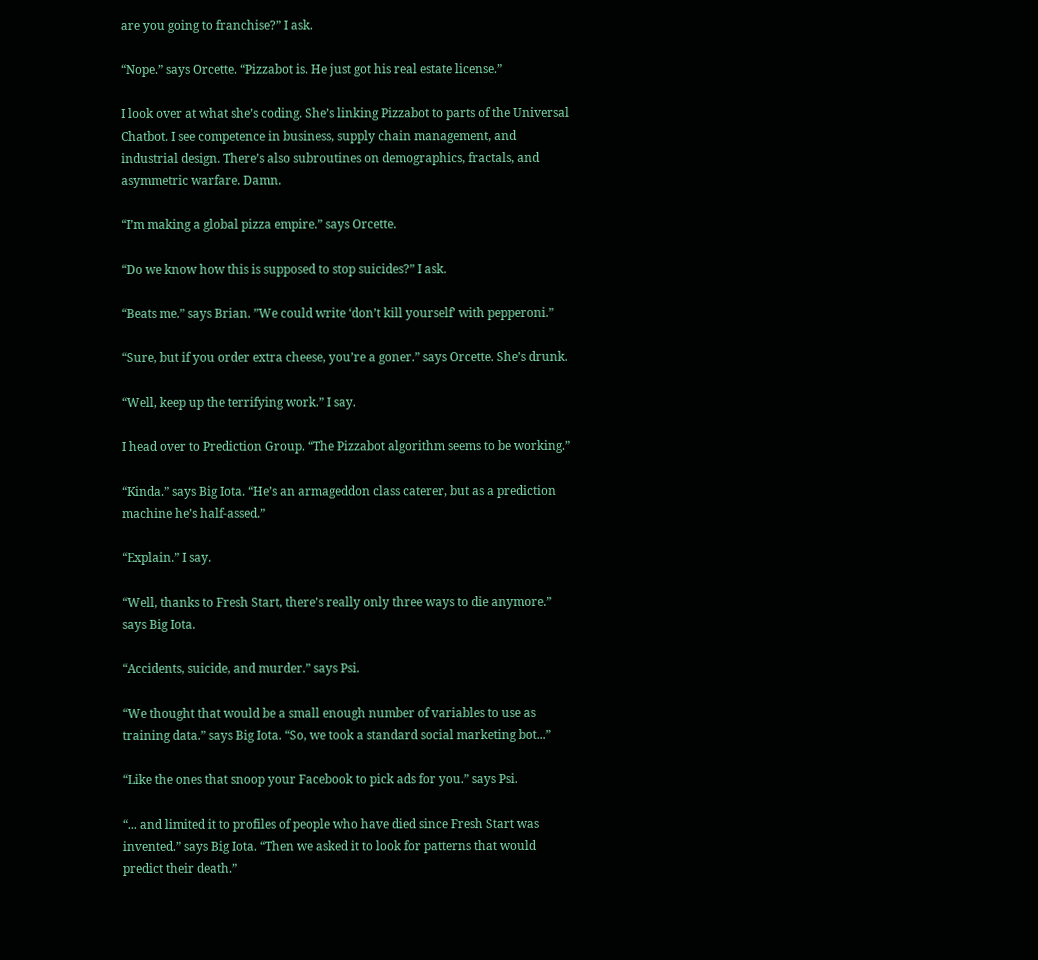are you going to franchise?” I ask.

“Nope.” says Orcette. “Pizzabot is. He just got his real estate license.”

I look over at what she’s coding. She’s linking Pizzabot to parts of the Universal Chatbot. I see competence in business, supply chain management, and industrial design. There’s also subroutines on demographics, fractals, and asymmetric warfare. Damn.

“I’m making a global pizza empire.” says Orcette.

“Do we know how this is supposed to stop suicides?” I ask.

“Beats me.” says Brian. ”We could write ‘don’t kill yourself’ with pepperoni.”

“Sure, but if you order extra cheese, you’re a goner.” says Orcette. She’s drunk.

“Well, keep up the terrifying work.” I say.

I head over to Prediction Group. “The Pizzabot algorithm seems to be working.”

“Kinda.” says Big Iota. “He’s an armageddon class caterer, but as a prediction machine he’s half-assed.”

“Explain.” I say.

“Well, thanks to Fresh Start, there's really only three ways to die anymore.” says Big Iota.

“Accidents, suicide, and murder.” says Psi.

“We thought that would be a small enough number of variables to use as training data.” says Big Iota. “So, we took a standard social marketing bot...”

“Like the ones that snoop your Facebook to pick ads for you.” says Psi.

“... and limited it to profiles of people who have died since Fresh Start was invented.” says Big Iota. “Then we asked it to look for patterns that would predict their death.”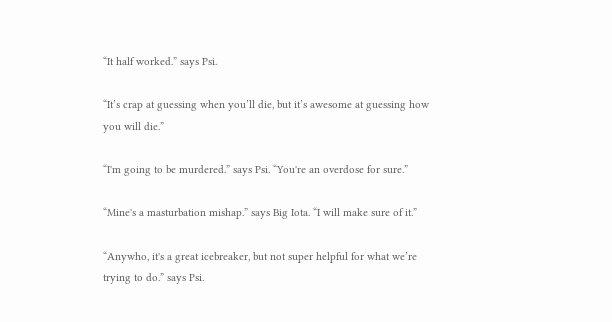“It half worked.” says Psi.

“It’s crap at guessing when you’ll die, but it’s awesome at guessing how you will die.”

“I'm going to be murdered.” says Psi. “You're an overdose for sure.”

“Mine's a masturbation mishap.” says Big Iota. “I will make sure of it.”

“Anywho, it's a great icebreaker, but not super helpful for what we’re trying to do.” says Psi.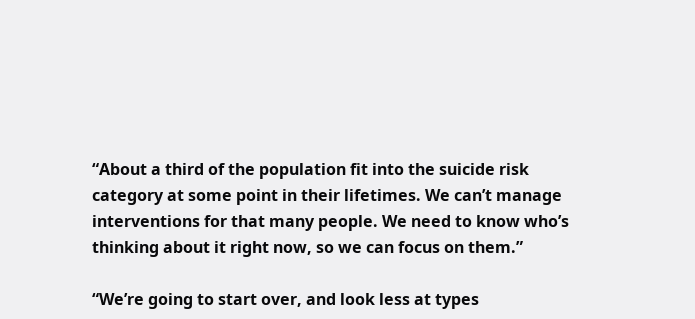“About a third of the population fit into the suicide risk category at some point in their lifetimes. We can’t manage interventions for that many people. We need to know who’s thinking about it right now, so we can focus on them.”

“We’re going to start over, and look less at types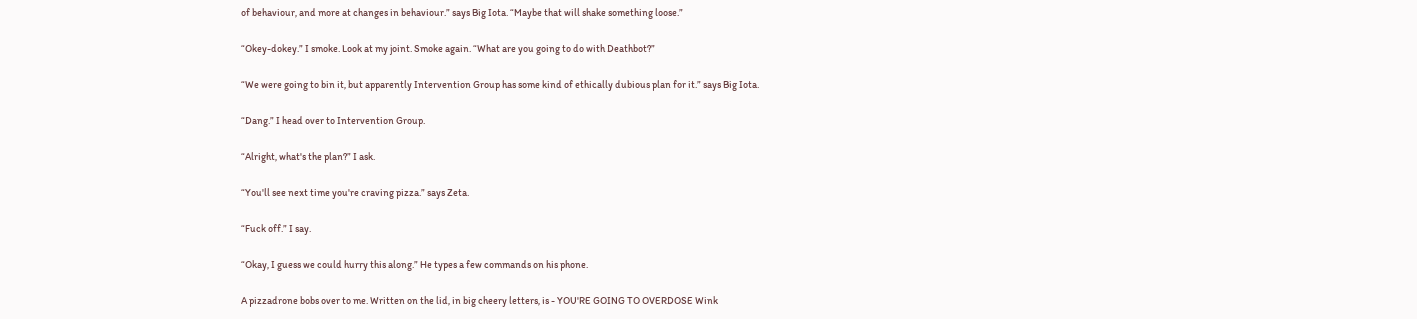of behaviour, and more at changes in behaviour.” says Big Iota. “Maybe that will shake something loose.”

“Okey-dokey.” I smoke. Look at my joint. Smoke again. “What are you going to do with Deathbot?”

“We were going to bin it, but apparently Intervention Group has some kind of ethically dubious plan for it.” says Big Iota.

“Dang.” I head over to Intervention Group.

“Alright, what's the plan?” I ask.

“You'll see next time you're craving pizza.” says Zeta.

“Fuck off.” I say.

“Okay, I guess we could hurry this along.” He types a few commands on his phone.

A pizzadrone bobs over to me. Written on the lid, in big cheery letters, is - YOU'RE GOING TO OVERDOSE Wink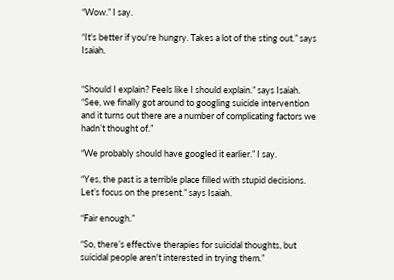“Wow.” I say.

“It's better if you're hungry. Takes a lot of the sting out.” says Isaiah.


“Should I explain? Feels like I should explain.” says Isaiah. “See, we finally got around to googling suicide intervention and it turns out there are a number of complicating factors we hadn’t thought of.”

“We probably should have googled it earlier.” I say.

“Yes, the past is a terrible place filled with stupid decisions. Let’s focus on the present.” says Isaiah.

“Fair enough.”

“So, there’s effective therapies for suicidal thoughts, but suicidal people aren't interested in trying them.”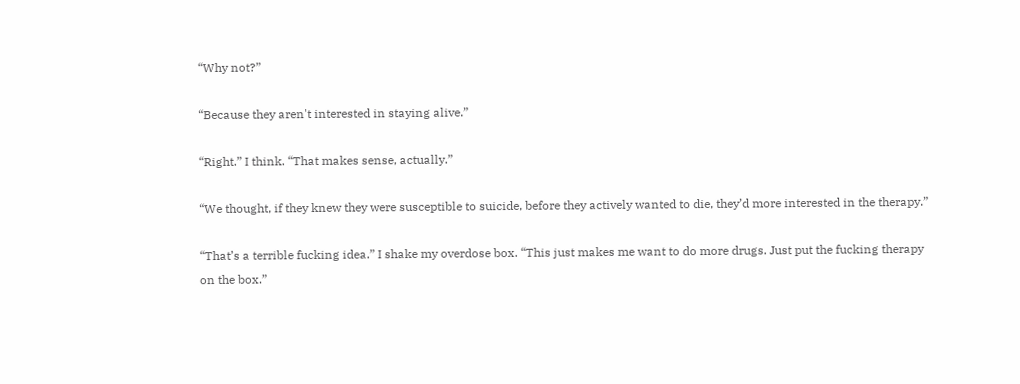“Why not?”

“Because they aren't interested in staying alive.”

“Right.” I think. “That makes sense, actually.”

“We thought, if they knew they were susceptible to suicide, before they actively wanted to die, they’d more interested in the therapy.”

“That’s a terrible fucking idea.” I shake my overdose box. “This just makes me want to do more drugs. Just put the fucking therapy on the box.”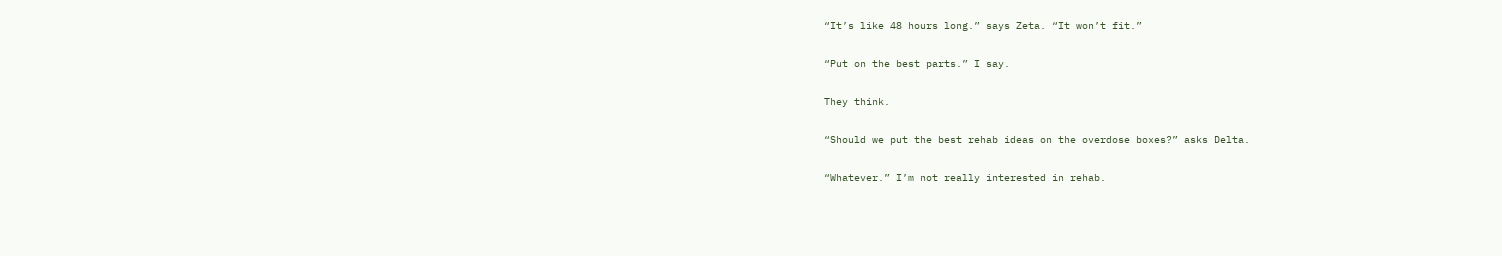“It’s like 48 hours long.” says Zeta. “It won’t fit.”

“Put on the best parts.” I say.

They think.

“Should we put the best rehab ideas on the overdose boxes?” asks Delta.

“Whatever.” I’m not really interested in rehab.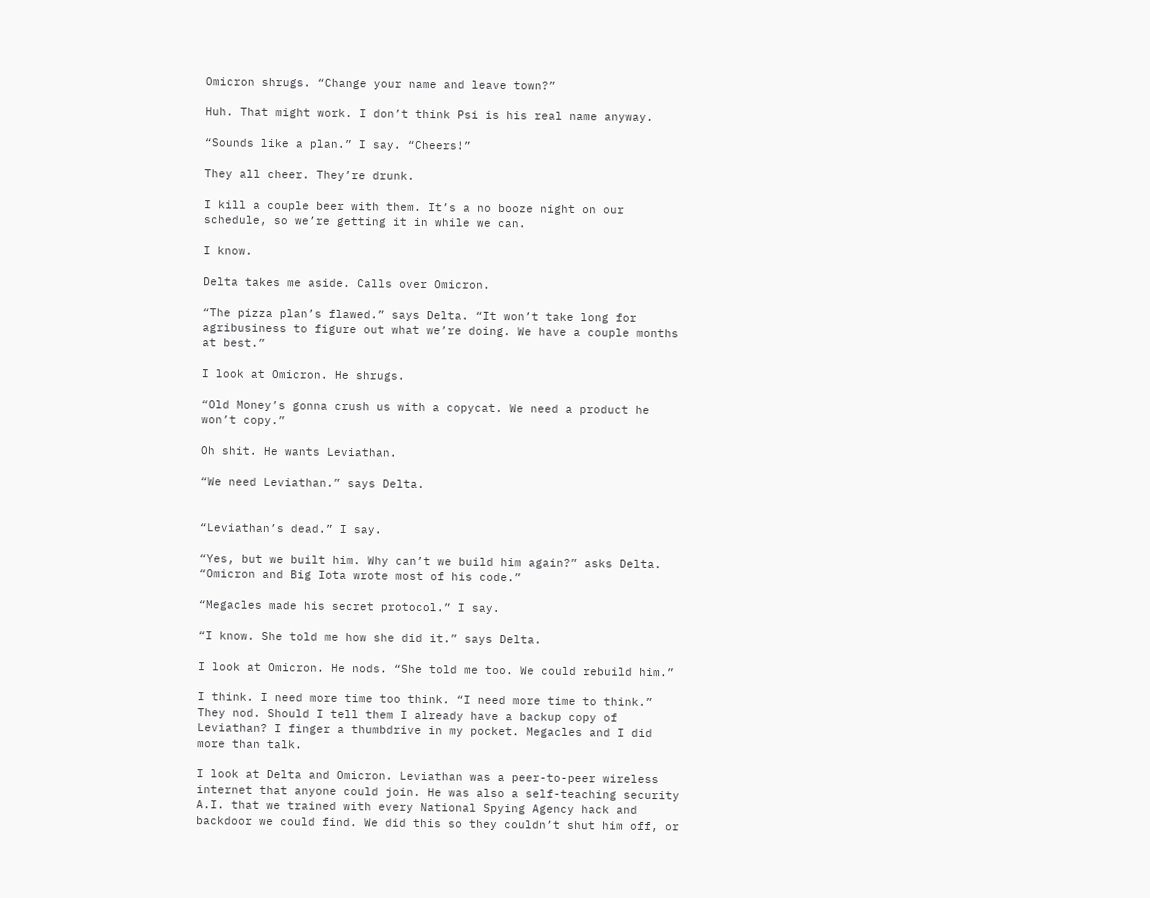Omicron shrugs. “Change your name and leave town?”

Huh. That might work. I don’t think Psi is his real name anyway.

“Sounds like a plan.” I say. “Cheers!”

They all cheer. They’re drunk.

I kill a couple beer with them. It’s a no booze night on our schedule, so we’re getting it in while we can.

I know.

Delta takes me aside. Calls over Omicron.

“The pizza plan’s flawed.” says Delta. “It won’t take long for agribusiness to figure out what we’re doing. We have a couple months at best.”

I look at Omicron. He shrugs.

“Old Money’s gonna crush us with a copycat. We need a product he won’t copy.”

Oh shit. He wants Leviathan.

“We need Leviathan.” says Delta.


“Leviathan’s dead.” I say.

“Yes, but we built him. Why can’t we build him again?” asks Delta. “Omicron and Big Iota wrote most of his code.”

“Megacles made his secret protocol.” I say.

“I know. She told me how she did it.” says Delta.

I look at Omicron. He nods. “She told me too. We could rebuild him.”

I think. I need more time too think. “I need more time to think.” They nod. Should I tell them I already have a backup copy of Leviathan? I finger a thumbdrive in my pocket. Megacles and I did more than talk.

I look at Delta and Omicron. Leviathan was a peer-to-peer wireless internet that anyone could join. He was also a self-teaching security A.I. that we trained with every National Spying Agency hack and backdoor we could find. We did this so they couldn’t shut him off, or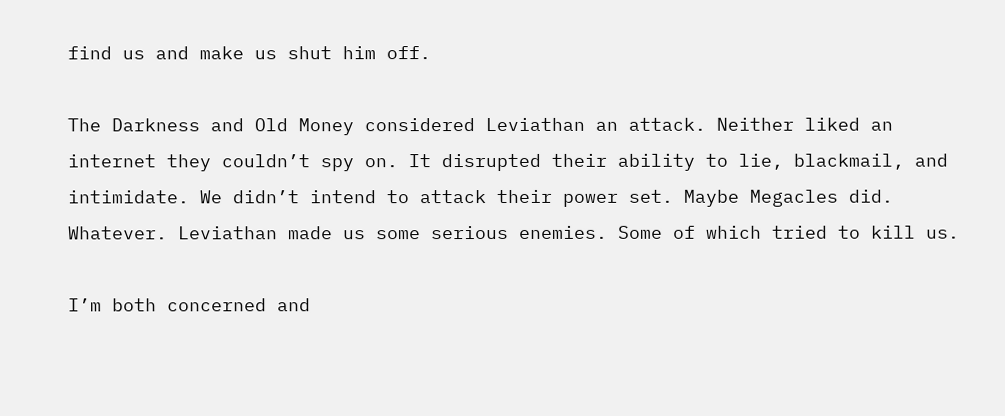find us and make us shut him off.

The Darkness and Old Money considered Leviathan an attack. Neither liked an internet they couldn’t spy on. It disrupted their ability to lie, blackmail, and intimidate. We didn’t intend to attack their power set. Maybe Megacles did. Whatever. Leviathan made us some serious enemies. Some of which tried to kill us.

I’m both concerned and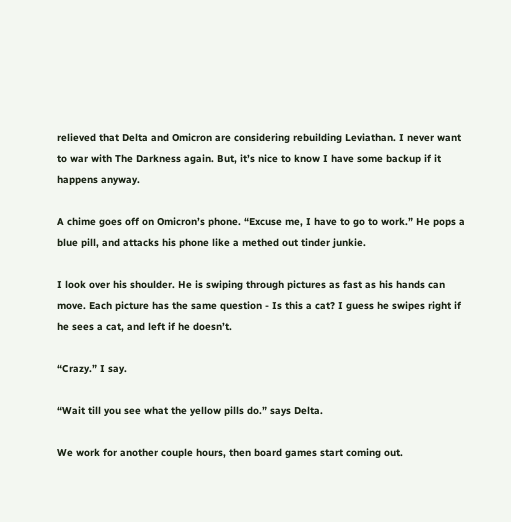relieved that Delta and Omicron are considering rebuilding Leviathan. I never want to war with The Darkness again. But, it’s nice to know I have some backup if it happens anyway.

A chime goes off on Omicron’s phone. “Excuse me, I have to go to work.” He pops a blue pill, and attacks his phone like a methed out tinder junkie.

I look over his shoulder. He is swiping through pictures as fast as his hands can move. Each picture has the same question - Is this a cat? I guess he swipes right if he sees a cat, and left if he doesn’t.

“Crazy.” I say.

“Wait till you see what the yellow pills do.” says Delta.

We work for another couple hours, then board games start coming out.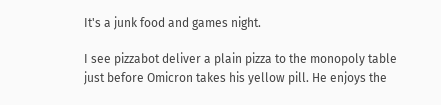It's a junk food and games night.

I see pizzabot deliver a plain pizza to the monopoly table just before Omicron takes his yellow pill. He enjoys the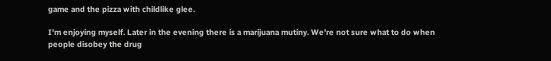game and the pizza with childlike glee.

I'm enjoying myself. Later in the evening there is a marijuana mutiny. We're not sure what to do when people disobey the drug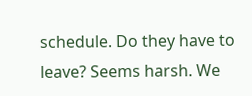schedule. Do they have to leave? Seems harsh. We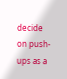decide on push-ups as a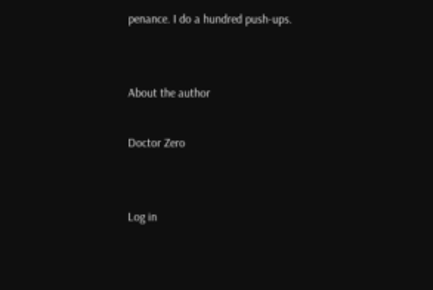penance. I do a hundred push-ups.


About the author

Doctor Zero


Log in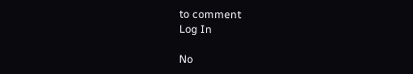to comment
Log In

No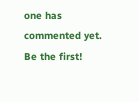one has commented yet. Be the first!